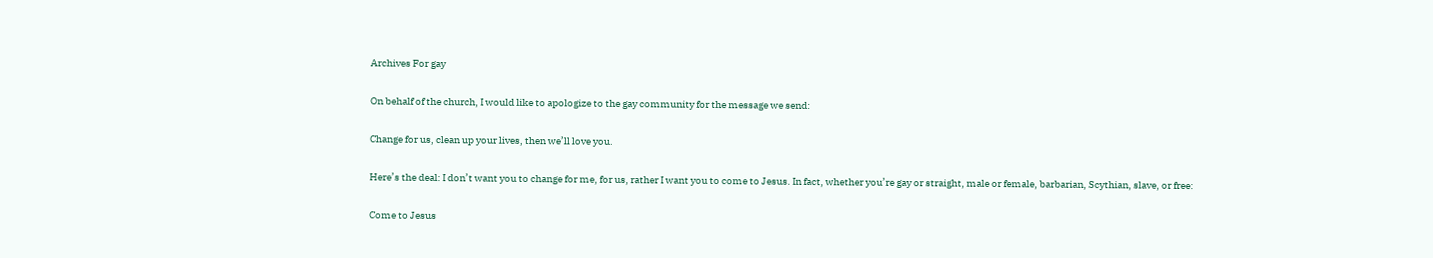Archives For gay

On behalf of the church, I would like to apologize to the gay community for the message we send:

Change for us, clean up your lives, then we’ll love you.

Here’s the deal: I don’t want you to change for me, for us, rather I want you to come to Jesus. In fact, whether you’re gay or straight, male or female, barbarian, Scythian, slave, or free:

Come to Jesus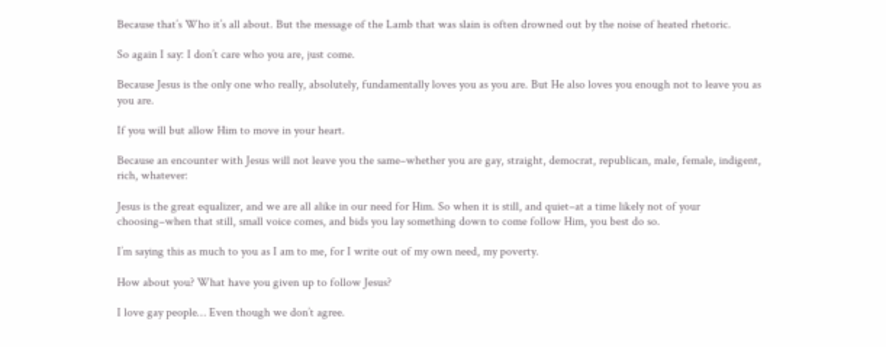Because that’s Who it’s all about. But the message of the Lamb that was slain is often drowned out by the noise of heated rhetoric.

So again I say: I don’t care who you are, just come.

Because Jesus is the only one who really, absolutely, fundamentally loves you as you are. But He also loves you enough not to leave you as you are.

If you will but allow Him to move in your heart.

Because an encounter with Jesus will not leave you the same–whether you are gay, straight, democrat, republican, male, female, indigent, rich, whatever:

Jesus is the great equalizer, and we are all alike in our need for Him. So when it is still, and quiet–at a time likely not of your choosing–when that still, small voice comes, and bids you lay something down to come follow Him, you best do so.

I’m saying this as much to you as I am to me, for I write out of my own need, my poverty.

How about you? What have you given up to follow Jesus?

I love gay people… Even though we don’t agree.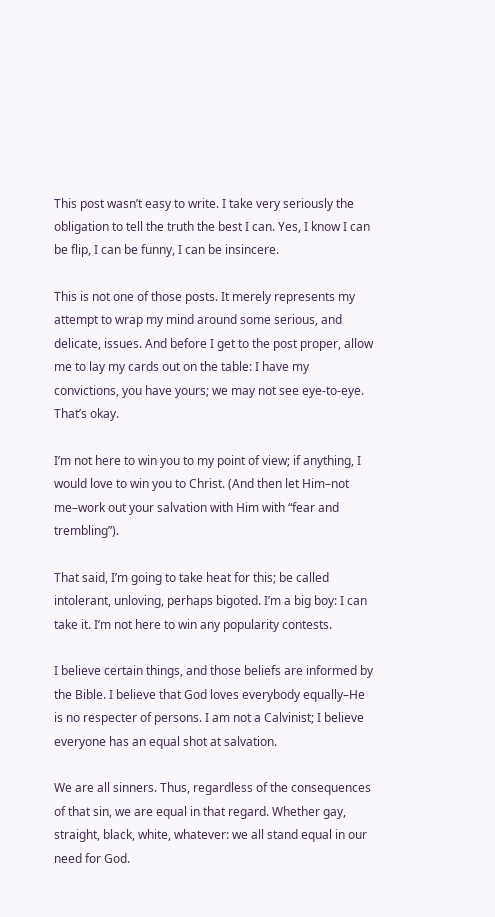This post wasn’t easy to write. I take very seriously the obligation to tell the truth the best I can. Yes, I know I can be flip, I can be funny, I can be insincere.

This is not one of those posts. It merely represents my attempt to wrap my mind around some serious, and delicate, issues. And before I get to the post proper, allow me to lay my cards out on the table: I have my convictions, you have yours; we may not see eye-to-eye. That’s okay.

I’m not here to win you to my point of view; if anything, I would love to win you to Christ. (And then let Him–not me–work out your salvation with Him with “fear and trembling”).

That said, I’m going to take heat for this; be called intolerant, unloving, perhaps bigoted. I’m a big boy: I can take it. I’m not here to win any popularity contests.

I believe certain things, and those beliefs are informed by the Bible. I believe that God loves everybody equally–He is no respecter of persons. I am not a Calvinist; I believe everyone has an equal shot at salvation.

We are all sinners. Thus, regardless of the consequences of that sin, we are equal in that regard. Whether gay, straight, black, white, whatever: we all stand equal in our need for God.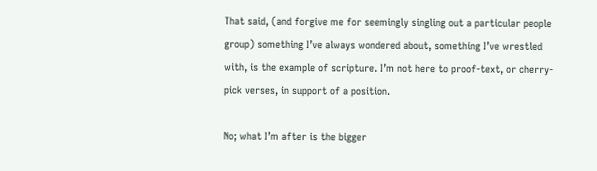That said, (and forgive me for seemingly singling out a particular people group) something I’ve always wondered about, something I’ve wrestled with, is the example of scripture. I’m not here to proof-text, or cherry-pick verses, in support of a position.

No; what I’m after is the bigger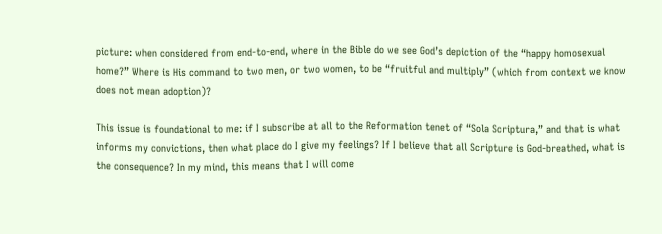picture: when considered from end-to-end, where in the Bible do we see God’s depiction of the “happy homosexual home?” Where is His command to two men, or two women, to be “fruitful and multiply” (which from context we know does not mean adoption)?

This issue is foundational to me: if I subscribe at all to the Reformation tenet of “Sola Scriptura,” and that is what informs my convictions, then what place do I give my feelings? If I believe that all Scripture is God-breathed, what is the consequence? In my mind, this means that I will come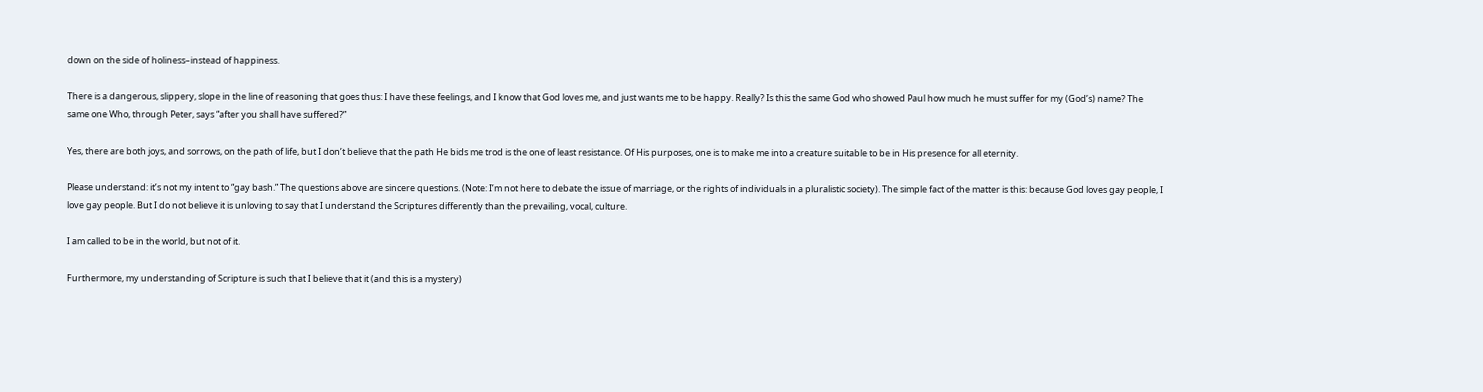down on the side of holiness–instead of happiness.

There is a dangerous, slippery, slope in the line of reasoning that goes thus: I have these feelings, and I know that God loves me, and just wants me to be happy. Really? Is this the same God who showed Paul how much he must suffer for my (God’s) name? The same one Who, through Peter, says “after you shall have suffered?”

Yes, there are both joys, and sorrows, on the path of life, but I don’t believe that the path He bids me trod is the one of least resistance. Of His purposes, one is to make me into a creature suitable to be in His presence for all eternity.

Please understand: it’s not my intent to “gay bash.” The questions above are sincere questions. (Note: I’m not here to debate the issue of marriage, or the rights of individuals in a pluralistic society). The simple fact of the matter is this: because God loves gay people, I love gay people. But I do not believe it is unloving to say that I understand the Scriptures differently than the prevailing, vocal, culture.

I am called to be in the world, but not of it.

Furthermore, my understanding of Scripture is such that I believe that it (and this is a mystery)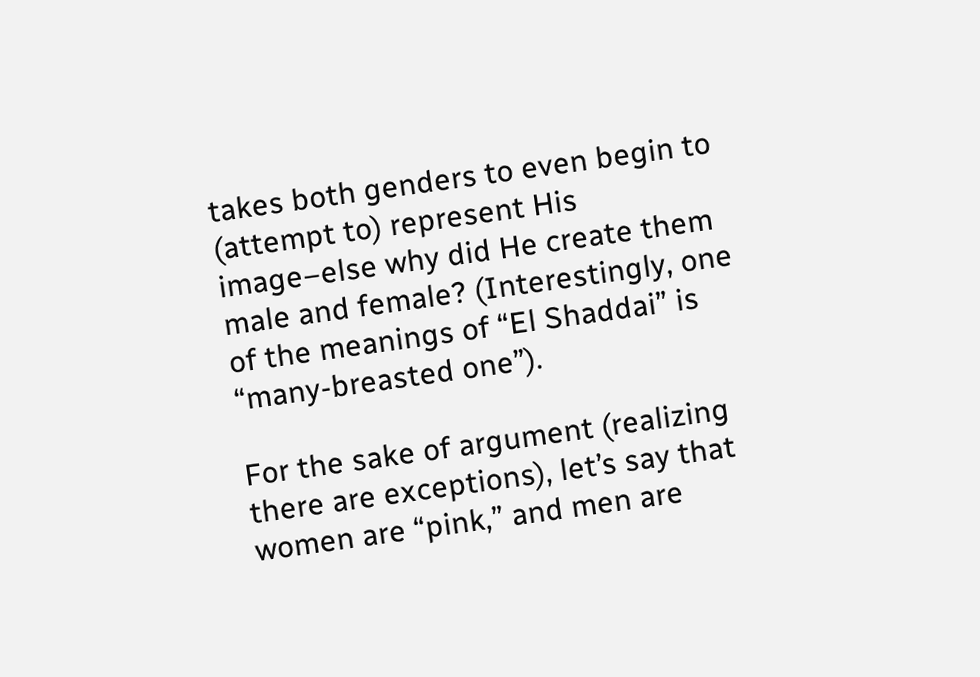takes both genders to even begin to (attempt to) represent His image–else why did He create them male and female? (Interestingly, one of the meanings of “El Shaddai” is “many-breasted one”).

For the sake of argument (realizing there are exceptions), let’s say that women are “pink,” and men are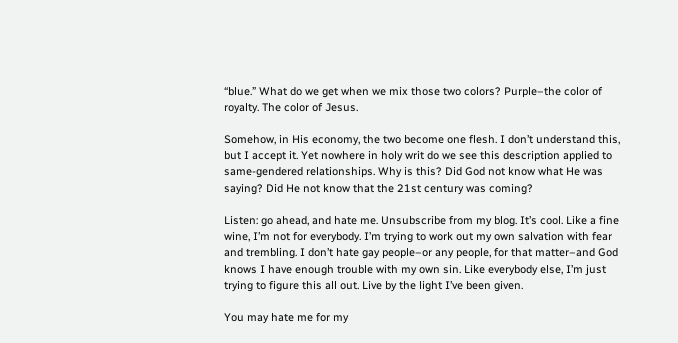“blue.” What do we get when we mix those two colors? Purple–the color of royalty. The color of Jesus.

Somehow, in His economy, the two become one flesh. I don’t understand this, but I accept it. Yet nowhere in holy writ do we see this description applied to same-gendered relationships. Why is this? Did God not know what He was saying? Did He not know that the 21st century was coming?

Listen: go ahead, and hate me. Unsubscribe from my blog. It’s cool. Like a fine wine, I’m not for everybody. I’m trying to work out my own salvation with fear and trembling. I don’t hate gay people–or any people, for that matter–and God knows I have enough trouble with my own sin. Like everybody else, I’m just trying to figure this all out. Live by the light I’ve been given.

You may hate me for my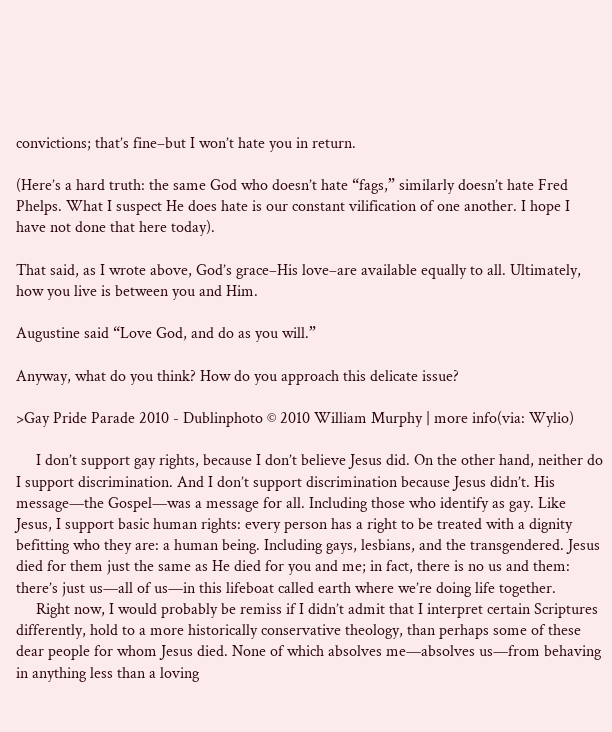convictions; that’s fine–but I won’t hate you in return.

(Here’s a hard truth: the same God who doesn’t hate “fags,” similarly doesn’t hate Fred Phelps. What I suspect He does hate is our constant vilification of one another. I hope I have not done that here today).

That said, as I wrote above, God’s grace–His love–are available equally to all. Ultimately, how you live is between you and Him.

Augustine said “Love God, and do as you will.”

Anyway, what do you think? How do you approach this delicate issue?

>Gay Pride Parade 2010 - Dublinphoto © 2010 William Murphy | more info(via: Wylio)

     I don’t support gay rights, because I don’t believe Jesus did. On the other hand, neither do I support discrimination. And I don’t support discrimination because Jesus didn’t. His message—the Gospel—was a message for all. Including those who identify as gay. Like Jesus, I support basic human rights: every person has a right to be treated with a dignity befitting who they are: a human being. Including gays, lesbians, and the transgendered. Jesus died for them just the same as He died for you and me; in fact, there is no us and them: there’s just us—all of us—in this lifeboat called earth where we’re doing life together.
     Right now, I would probably be remiss if I didn’t admit that I interpret certain Scriptures differently, hold to a more historically conservative theology, than perhaps some of these dear people for whom Jesus died. None of which absolves me—absolves us—from behaving in anything less than a loving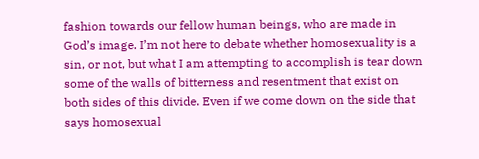fashion towards our fellow human beings, who are made in God’s image. I’m not here to debate whether homosexuality is a sin, or not, but what I am attempting to accomplish is tear down some of the walls of bitterness and resentment that exist on both sides of this divide. Even if we come down on the side that says homosexual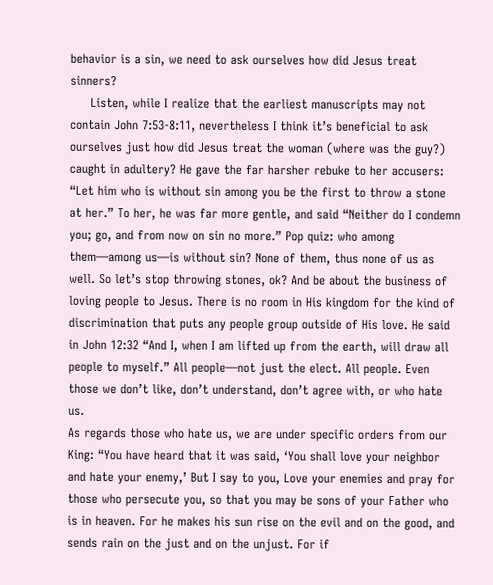behavior is a sin, we need to ask ourselves how did Jesus treat sinners?
     Listen, while I realize that the earliest manuscripts may not contain John 7:53-8:11, nevertheless I think it’s beneficial to ask ourselves just how did Jesus treat the woman (where was the guy?) caught in adultery? He gave the far harsher rebuke to her accusers: “Let him who is without sin among you be the first to throw a stone at her.” To her, he was far more gentle, and said “Neither do I condemn you; go, and from now on sin no more.” Pop quiz: who among them—among us—is without sin? None of them, thus none of us as well. So let’s stop throwing stones, ok? And be about the business of loving people to Jesus. There is no room in His kingdom for the kind of discrimination that puts any people group outside of His love. He said in John 12:32 “And I, when I am lifted up from the earth, will draw all people to myself.” All people—not just the elect. All people. Even those we don’t like, don’t understand, don’t agree with, or who hate us.
As regards those who hate us, we are under specific orders from our King: “You have heard that it was said, ‘You shall love your neighbor and hate your enemy,’ But I say to you, Love your enemies and pray for those who persecute you, so that you may be sons of your Father who is in heaven. For he makes his sun rise on the evil and on the good, and sends rain on the just and on the unjust. For if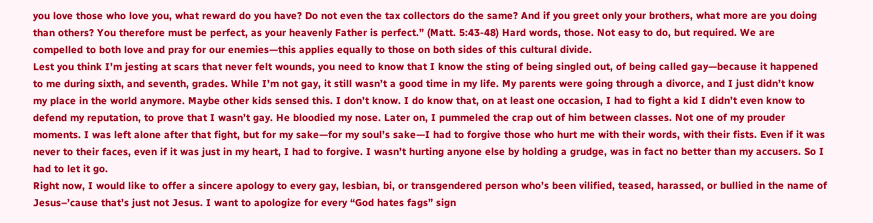you love those who love you, what reward do you have? Do not even the tax collectors do the same? And if you greet only your brothers, what more are you doing than others? You therefore must be perfect, as your heavenly Father is perfect.” (Matt. 5:43-48) Hard words, those. Not easy to do, but required. We are compelled to both love and pray for our enemies—this applies equally to those on both sides of this cultural divide.
Lest you think I’m jesting at scars that never felt wounds, you need to know that I know the sting of being singled out, of being called gay—because it happened to me during sixth, and seventh, grades. While I’m not gay, it still wasn’t a good time in my life. My parents were going through a divorce, and I just didn’t know my place in the world anymore. Maybe other kids sensed this. I don’t know. I do know that, on at least one occasion, I had to fight a kid I didn’t even know to defend my reputation, to prove that I wasn’t gay. He bloodied my nose. Later on, I pummeled the crap out of him between classes. Not one of my prouder moments. I was left alone after that fight, but for my sake—for my soul’s sake—I had to forgive those who hurt me with their words, with their fists. Even if it was never to their faces, even if it was just in my heart, I had to forgive. I wasn’t hurting anyone else by holding a grudge, was in fact no better than my accusers. So I had to let it go.
Right now, I would like to offer a sincere apology to every gay, lesbian, bi, or transgendered person who’s been vilified, teased, harassed, or bullied in the name of Jesus–’cause that’s just not Jesus. I want to apologize for every “God hates fags” sign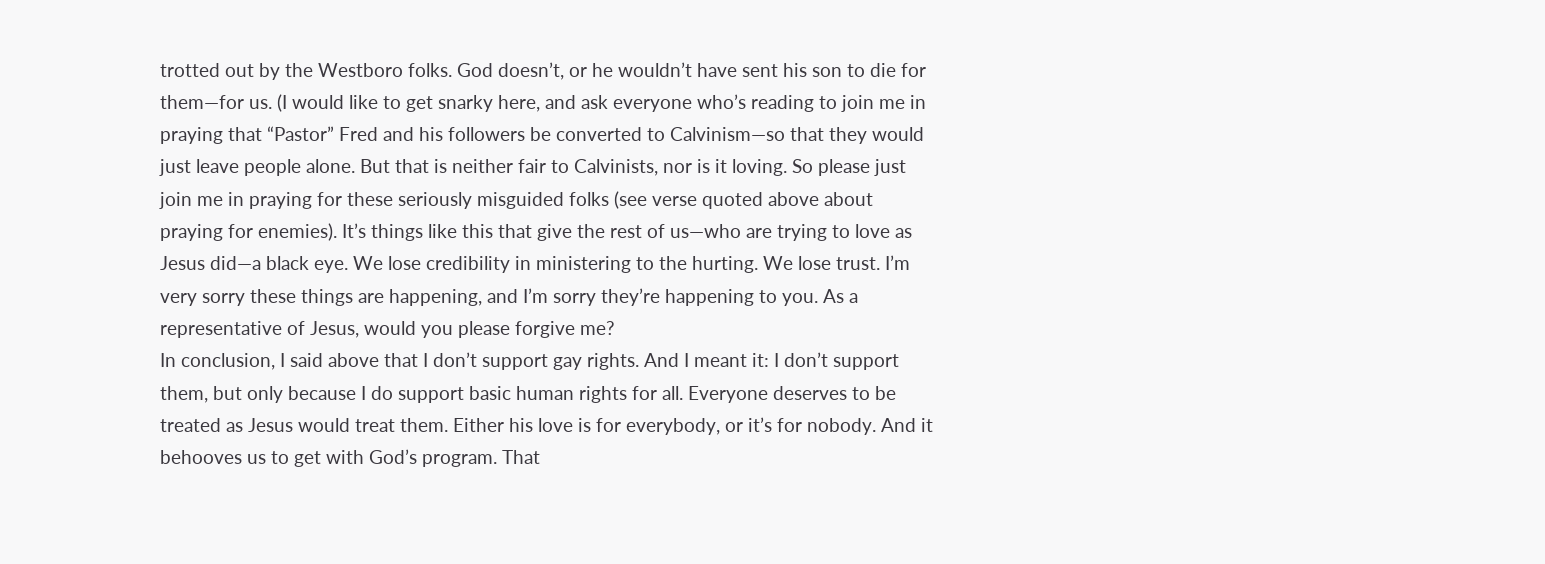trotted out by the Westboro folks. God doesn’t, or he wouldn’t have sent his son to die for them—for us. (I would like to get snarky here, and ask everyone who’s reading to join me in praying that “Pastor” Fred and his followers be converted to Calvinism—so that they would just leave people alone. But that is neither fair to Calvinists, nor is it loving. So please just join me in praying for these seriously misguided folks (see verse quoted above about praying for enemies). It’s things like this that give the rest of us—who are trying to love as Jesus did—a black eye. We lose credibility in ministering to the hurting. We lose trust. I’m very sorry these things are happening, and I’m sorry they’re happening to you. As a representative of Jesus, would you please forgive me?
In conclusion, I said above that I don’t support gay rights. And I meant it: I don’t support them, but only because I do support basic human rights for all. Everyone deserves to be treated as Jesus would treat them. Either his love is for everybody, or it’s for nobody. And it behooves us to get with God’s program. That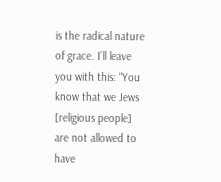is the radical nature of grace. I’ll leave you with this: “You know that we Jews [religious people] are not allowed to have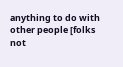anything to do with other people [folks not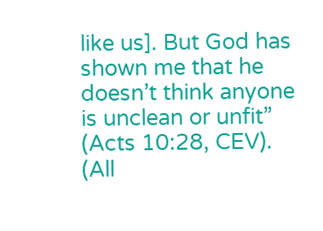like us]. But God has shown me that he doesn’t think anyone is unclean or unfit” (Acts 10:28, CEV). (All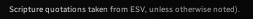Scripture quotations taken from ESV, unless otherwise noted).